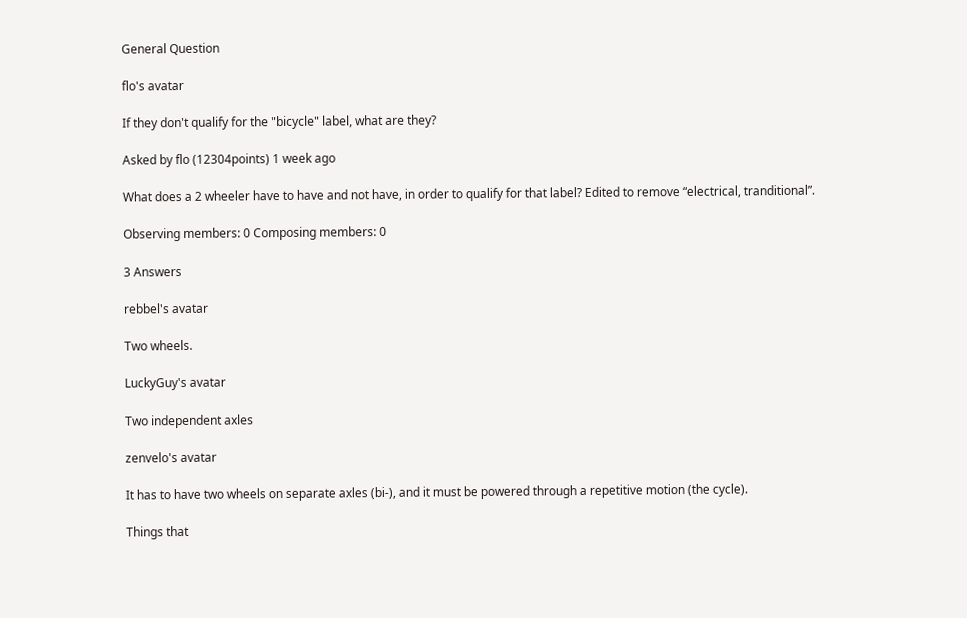General Question

flo's avatar

If they don't qualify for the "bicycle" label, what are they?

Asked by flo (12304points) 1 week ago

What does a 2 wheeler have to have and not have, in order to qualify for that label? Edited to remove “electrical, tranditional”.

Observing members: 0 Composing members: 0

3 Answers

rebbel's avatar

Two wheels.

LuckyGuy's avatar

Two independent axles

zenvelo's avatar

It has to have two wheels on separate axles (bi-), and it must be powered through a repetitive motion (the cycle).

Things that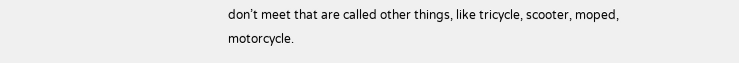don’t meet that are called other things, like tricycle, scooter, moped, motorcycle.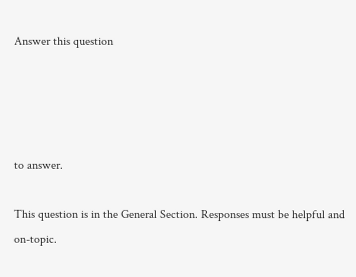Answer this question




to answer.

This question is in the General Section. Responses must be helpful and on-topic.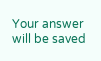Your answer will be saved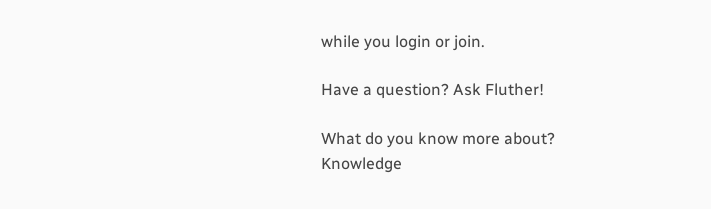while you login or join.

Have a question? Ask Fluther!

What do you know more about?
Knowledge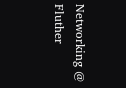Networking @ Fluther